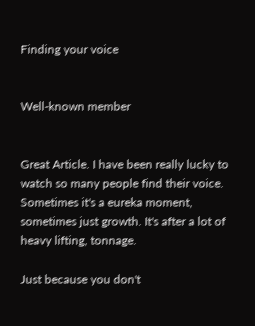Finding your voice


Well-known member


Great Article. I have been really lucky to watch so many people find their voice. Sometimes it's a eureka moment, sometimes just growth. It's after a lot of heavy lifting, tonnage.

Just because you don't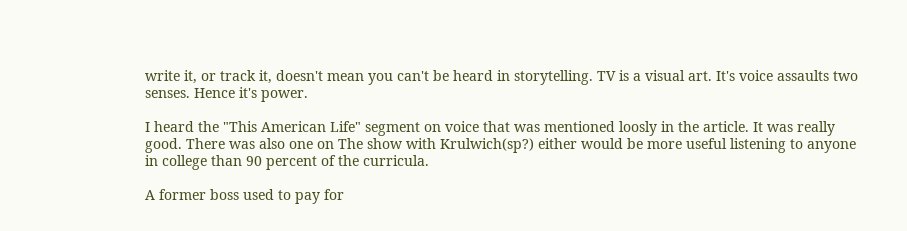write it, or track it, doesn't mean you can't be heard in storytelling. TV is a visual art. It's voice assaults two senses. Hence it's power.

I heard the "This American Life" segment on voice that was mentioned loosly in the article. It was really good. There was also one on The show with Krulwich(sp?) either would be more useful listening to anyone in college than 90 percent of the curricula.

A former boss used to pay for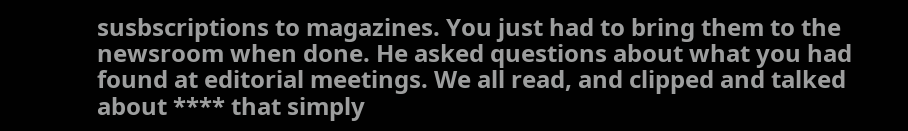susbscriptions to magazines. You just had to bring them to the newsroom when done. He asked questions about what you had found at editorial meetings. We all read, and clipped and talked about **** that simply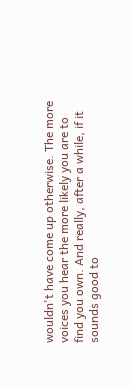wouldn't have come up otherwise. The more voices you hear the more likely you are to find you own. And really, after a while, if it sounds good to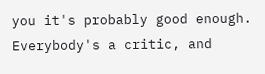you it's probably good enough. Everybody's a critic, and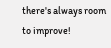there's always room to improve!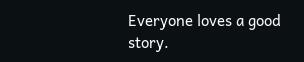Everyone loves a good story.